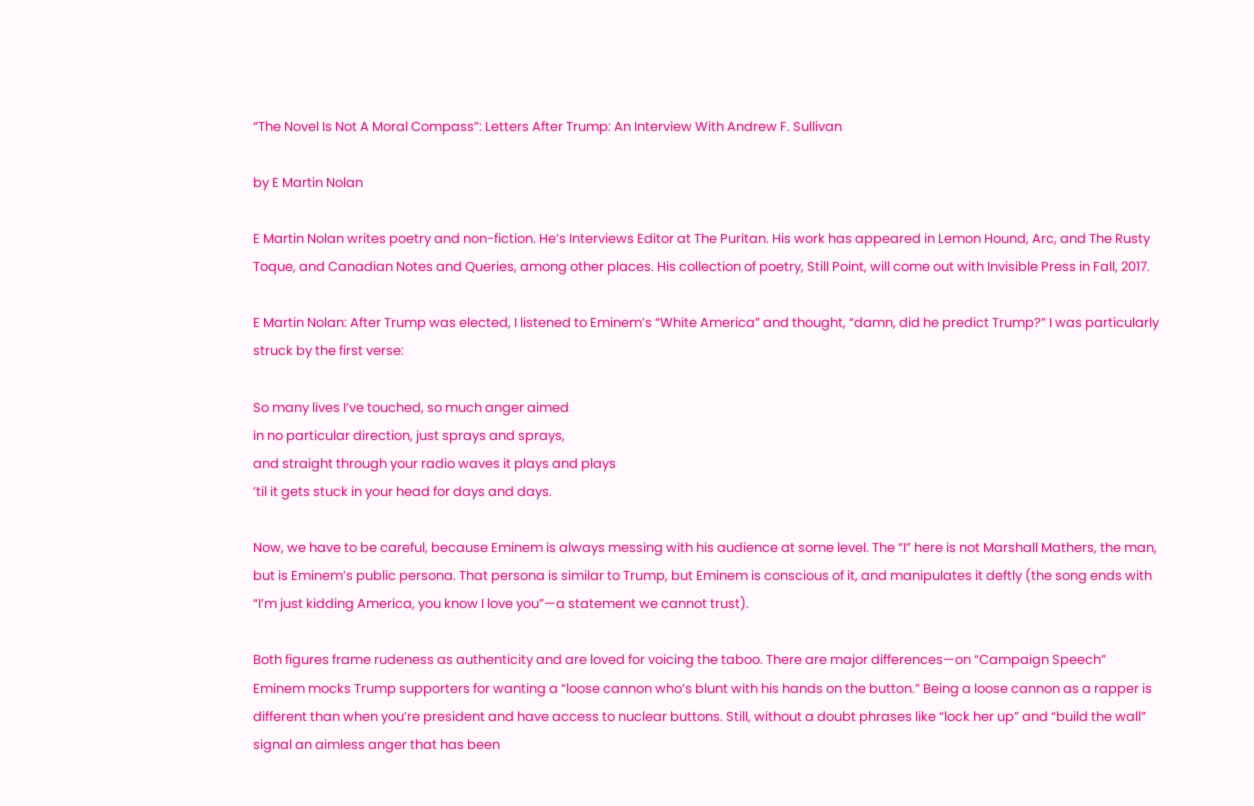“The Novel Is Not A Moral Compass”: Letters After Trump: An Interview With Andrew F. Sullivan

by E Martin Nolan

E Martin Nolan writes poetry and non-fiction. He’s Interviews Editor at The Puritan. His work has appeared in Lemon Hound, Arc, and The Rusty Toque, and Canadian Notes and Queries, among other places. His collection of poetry, Still Point, will come out with Invisible Press in Fall, 2017.

E Martin Nolan: After Trump was elected, I listened to Eminem’s “White America” and thought, “damn, did he predict Trump?” I was particularly struck by the first verse:

So many lives I’ve touched, so much anger aimed
in no particular direction, just sprays and sprays,
and straight through your radio waves it plays and plays
’til it gets stuck in your head for days and days.

Now, we have to be careful, because Eminem is always messing with his audience at some level. The “I” here is not Marshall Mathers, the man, but is Eminem’s public persona. That persona is similar to Trump, but Eminem is conscious of it, and manipulates it deftly (the song ends with “I’m just kidding America, you know I love you”—a statement we cannot trust).

Both figures frame rudeness as authenticity and are loved for voicing the taboo. There are major differences—on “Campaign Speech” Eminem mocks Trump supporters for wanting a “loose cannon who’s blunt with his hands on the button.” Being a loose cannon as a rapper is different than when you’re president and have access to nuclear buttons. Still, without a doubt phrases like “lock her up” and “build the wall” signal an aimless anger that has been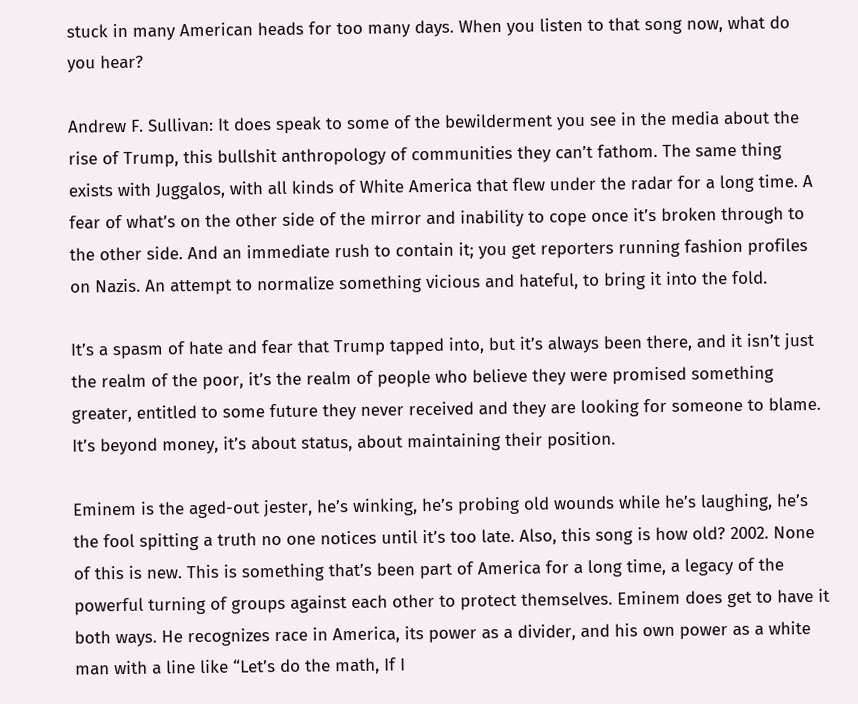stuck in many American heads for too many days. When you listen to that song now, what do you hear?

Andrew F. Sullivan: It does speak to some of the bewilderment you see in the media about the rise of Trump, this bullshit anthropology of communities they can’t fathom. The same thing exists with Juggalos, with all kinds of White America that flew under the radar for a long time. A fear of what’s on the other side of the mirror and inability to cope once it’s broken through to the other side. And an immediate rush to contain it; you get reporters running fashion profiles on Nazis. An attempt to normalize something vicious and hateful, to bring it into the fold.

It’s a spasm of hate and fear that Trump tapped into, but it’s always been there, and it isn’t just the realm of the poor, it’s the realm of people who believe they were promised something greater, entitled to some future they never received and they are looking for someone to blame. It’s beyond money, it’s about status, about maintaining their position.

Eminem is the aged-out jester, he’s winking, he’s probing old wounds while he’s laughing, he’s the fool spitting a truth no one notices until it’s too late. Also, this song is how old? 2002. None of this is new. This is something that’s been part of America for a long time, a legacy of the powerful turning of groups against each other to protect themselves. Eminem does get to have it both ways. He recognizes race in America, its power as a divider, and his own power as a white man with a line like “Let’s do the math, If I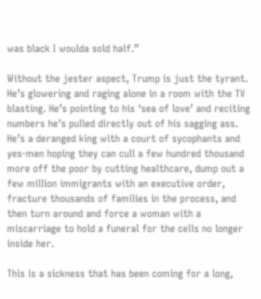was black I woulda sold half.”

Without the jester aspect, Trump is just the tyrant. He’s glowering and raging alone in a room with the TV blasting. He’s pointing to his ‘sea of love’ and reciting numbers he’s pulled directly out of his sagging ass. He’s a deranged king with a court of sycophants and yes-men hoping they can cull a few hundred thousand more off the poor by cutting healthcare, dump out a few million immigrants with an executive order, fracture thousands of families in the process, and then turn around and force a woman with a miscarriage to hold a funeral for the cells no longer inside her.

This is a sickness that has been coming for a long,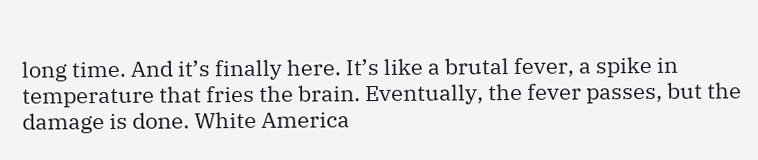long time. And it’s finally here. It’s like a brutal fever, a spike in temperature that fries the brain. Eventually, the fever passes, but the damage is done. White America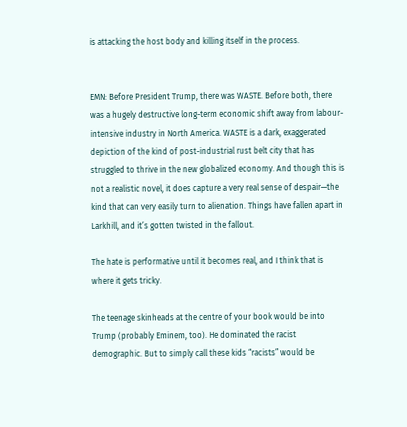is attacking the host body and killing itself in the process.


EMN: Before President Trump, there was WASTE. Before both, there was a hugely destructive long-term economic shift away from labour-intensive industry in North America. WASTE is a dark, exaggerated depiction of the kind of post-industrial rust belt city that has struggled to thrive in the new globalized economy. And though this is not a realistic novel, it does capture a very real sense of despair—the kind that can very easily turn to alienation. Things have fallen apart in Larkhill, and it’s gotten twisted in the fallout.

The hate is performative until it becomes real, and I think that is where it gets tricky.

The teenage skinheads at the centre of your book would be into Trump (probably Eminem, too). He dominated the racist demographic. But to simply call these kids “racists” would be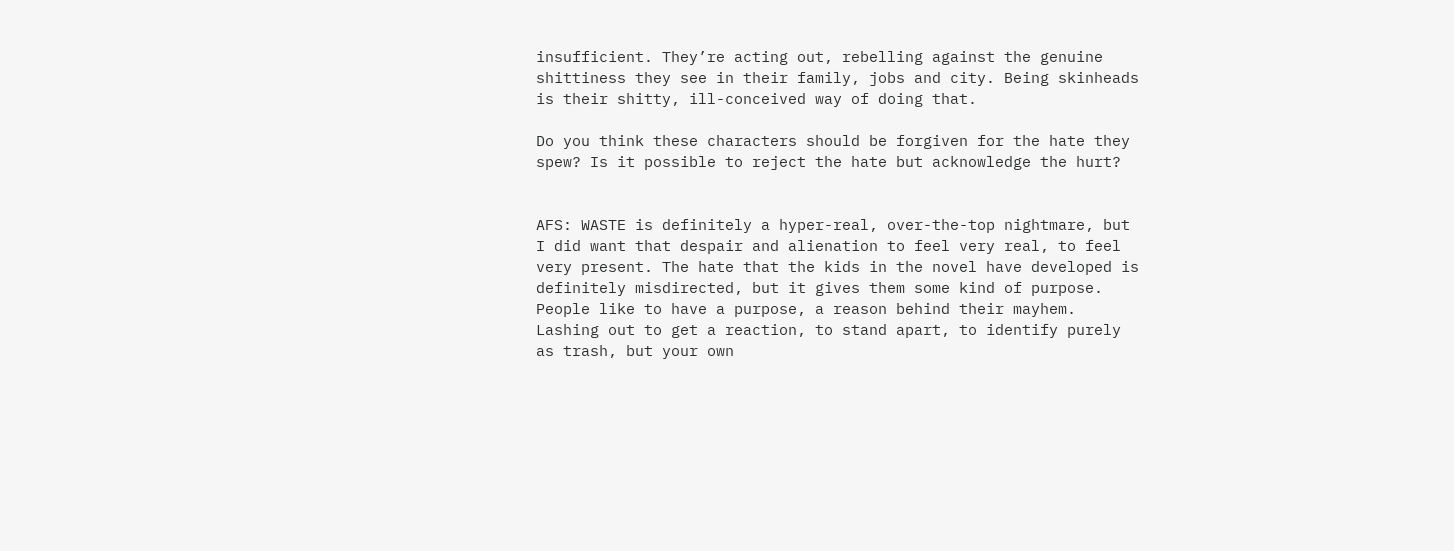insufficient. They’re acting out, rebelling against the genuine shittiness they see in their family, jobs and city. Being skinheads is their shitty, ill-conceived way of doing that.

Do you think these characters should be forgiven for the hate they spew? Is it possible to reject the hate but acknowledge the hurt?


AFS: WASTE is definitely a hyper-real, over-the-top nightmare, but I did want that despair and alienation to feel very real, to feel very present. The hate that the kids in the novel have developed is definitely misdirected, but it gives them some kind of purpose. People like to have a purpose, a reason behind their mayhem. Lashing out to get a reaction, to stand apart, to identify purely as trash, but your own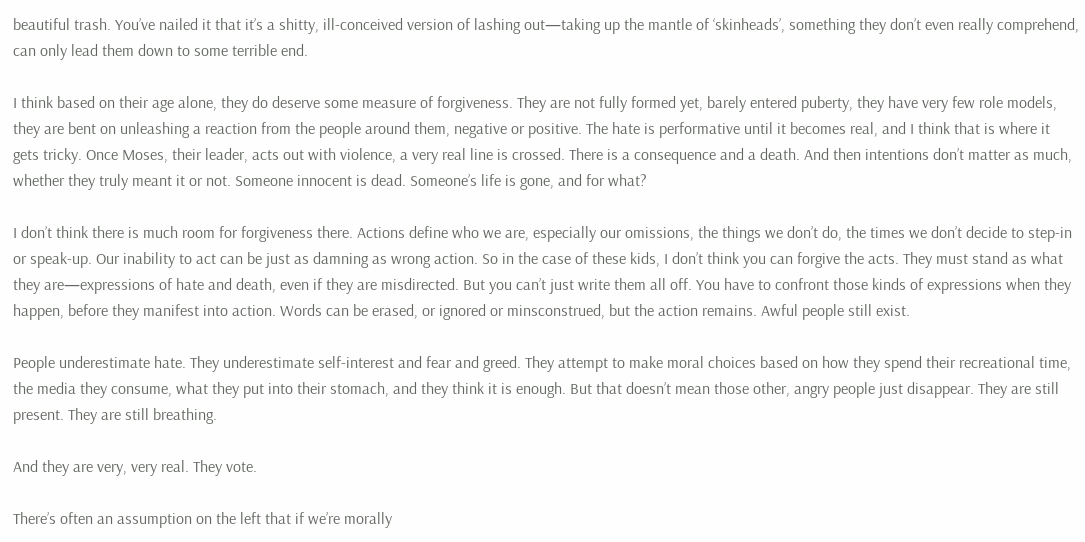beautiful trash. You’ve nailed it that it’s a shitty, ill-conceived version of lashing out—taking up the mantle of ‘skinheads’, something they don’t even really comprehend, can only lead them down to some terrible end.

I think based on their age alone, they do deserve some measure of forgiveness. They are not fully formed yet, barely entered puberty, they have very few role models, they are bent on unleashing a reaction from the people around them, negative or positive. The hate is performative until it becomes real, and I think that is where it gets tricky. Once Moses, their leader, acts out with violence, a very real line is crossed. There is a consequence and a death. And then intentions don’t matter as much, whether they truly meant it or not. Someone innocent is dead. Someone’s life is gone, and for what?

I don’t think there is much room for forgiveness there. Actions define who we are, especially our omissions, the things we don’t do, the times we don’t decide to step-in or speak-up. Our inability to act can be just as damning as wrong action. So in the case of these kids, I don’t think you can forgive the acts. They must stand as what they are—expressions of hate and death, even if they are misdirected. But you can’t just write them all off. You have to confront those kinds of expressions when they happen, before they manifest into action. Words can be erased, or ignored or minsconstrued, but the action remains. Awful people still exist.

People underestimate hate. They underestimate self-interest and fear and greed. They attempt to make moral choices based on how they spend their recreational time, the media they consume, what they put into their stomach, and they think it is enough. But that doesn’t mean those other, angry people just disappear. They are still present. They are still breathing.

And they are very, very real. They vote.

There’s often an assumption on the left that if we’re morally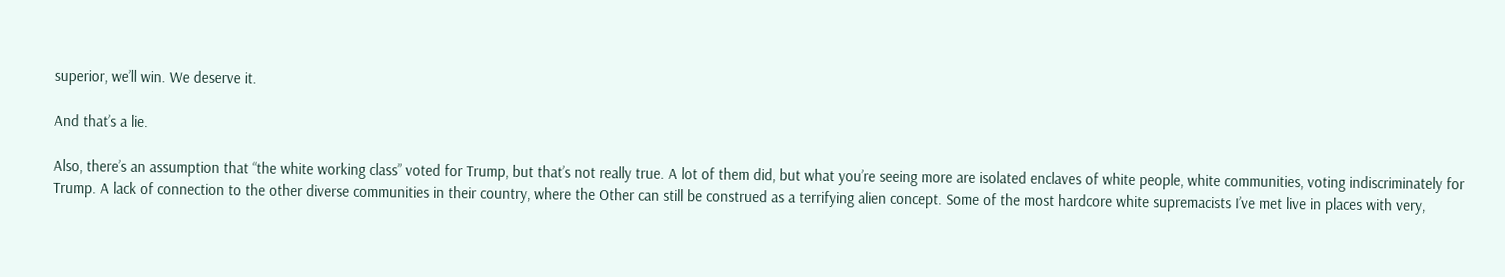superior, we’ll win. We deserve it.

And that’s a lie.

Also, there’s an assumption that “the white working class” voted for Trump, but that’s not really true. A lot of them did, but what you’re seeing more are isolated enclaves of white people, white communities, voting indiscriminately for Trump. A lack of connection to the other diverse communities in their country, where the Other can still be construed as a terrifying alien concept. Some of the most hardcore white supremacists I’ve met live in places with very,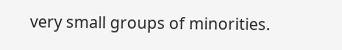very small groups of minorities.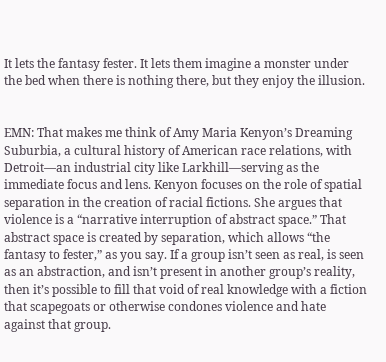It lets the fantasy fester. It lets them imagine a monster under the bed when there is nothing there, but they enjoy the illusion.


EMN: That makes me think of Amy Maria Kenyon’s Dreaming Suburbia, a cultural history of American race relations, with Detroit—an industrial city like Larkhill—serving as the immediate focus and lens. Kenyon focuses on the role of spatial separation in the creation of racial fictions. She argues that violence is a “narrative interruption of abstract space.” That abstract space is created by separation, which allows “the fantasy to fester,” as you say. If a group isn’t seen as real, is seen as an abstraction, and isn’t present in another group’s reality, then it’s possible to fill that void of real knowledge with a fiction that scapegoats or otherwise condones violence and hate against that group.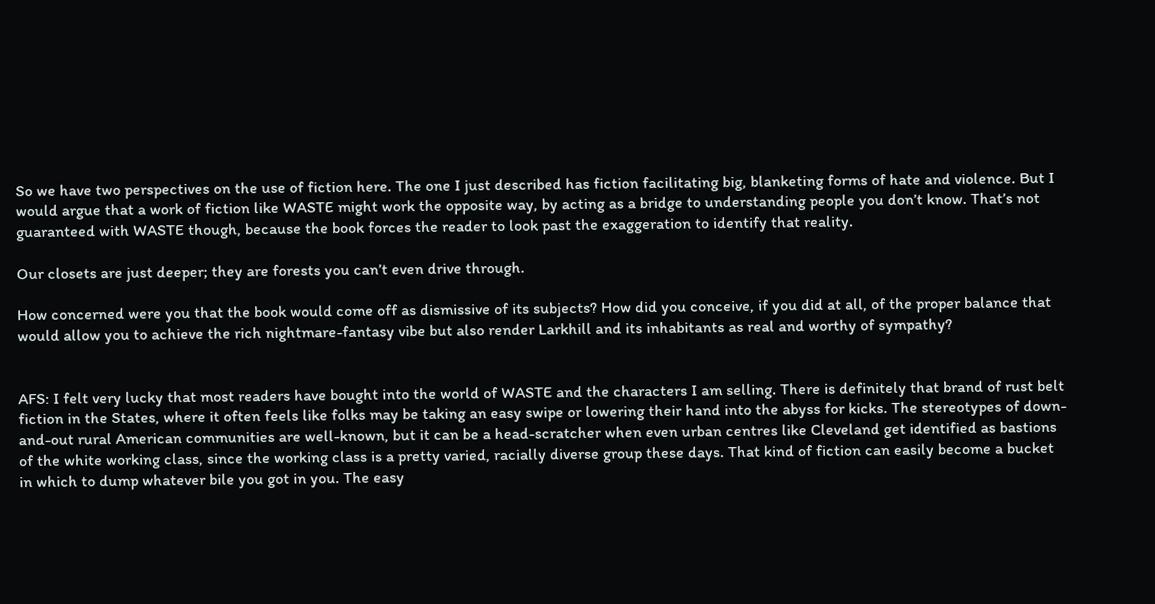So we have two perspectives on the use of fiction here. The one I just described has fiction facilitating big, blanketing forms of hate and violence. But I would argue that a work of fiction like WASTE might work the opposite way, by acting as a bridge to understanding people you don’t know. That’s not guaranteed with WASTE though, because the book forces the reader to look past the exaggeration to identify that reality.

Our closets are just deeper; they are forests you can’t even drive through.

How concerned were you that the book would come off as dismissive of its subjects? How did you conceive, if you did at all, of the proper balance that would allow you to achieve the rich nightmare-fantasy vibe but also render Larkhill and its inhabitants as real and worthy of sympathy?


AFS: I felt very lucky that most readers have bought into the world of WASTE and the characters I am selling. There is definitely that brand of rust belt fiction in the States, where it often feels like folks may be taking an easy swipe or lowering their hand into the abyss for kicks. The stereotypes of down-and-out rural American communities are well-known, but it can be a head-scratcher when even urban centres like Cleveland get identified as bastions of the white working class, since the working class is a pretty varied, racially diverse group these days. That kind of fiction can easily become a bucket in which to dump whatever bile you got in you. The easy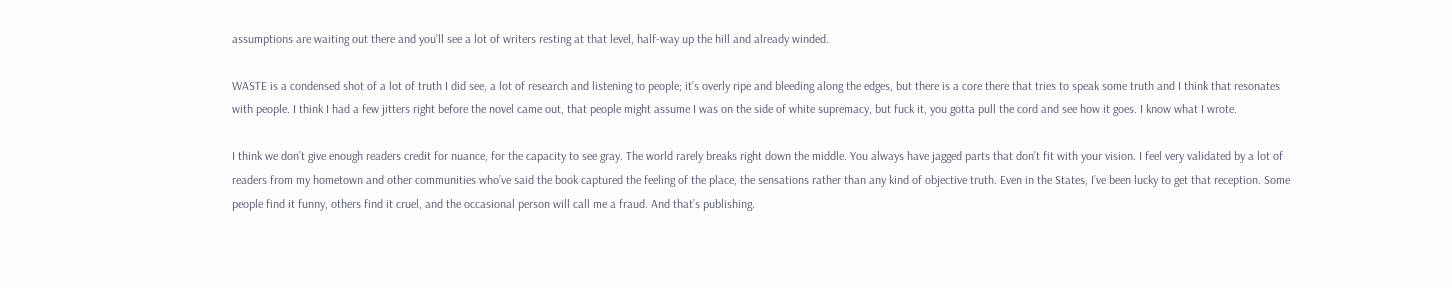assumptions are waiting out there and you’ll see a lot of writers resting at that level, half-way up the hill and already winded.

WASTE is a condensed shot of a lot of truth I did see, a lot of research and listening to people; it’s overly ripe and bleeding along the edges, but there is a core there that tries to speak some truth and I think that resonates with people. I think I had a few jitters right before the novel came out, that people might assume I was on the side of white supremacy, but fuck it, you gotta pull the cord and see how it goes. I know what I wrote.

I think we don’t give enough readers credit for nuance, for the capacity to see gray. The world rarely breaks right down the middle. You always have jagged parts that don’t fit with your vision. I feel very validated by a lot of readers from my hometown and other communities who’ve said the book captured the feeling of the place, the sensations rather than any kind of objective truth. Even in the States, I’ve been lucky to get that reception. Some people find it funny, others find it cruel, and the occasional person will call me a fraud. And that’s publishing.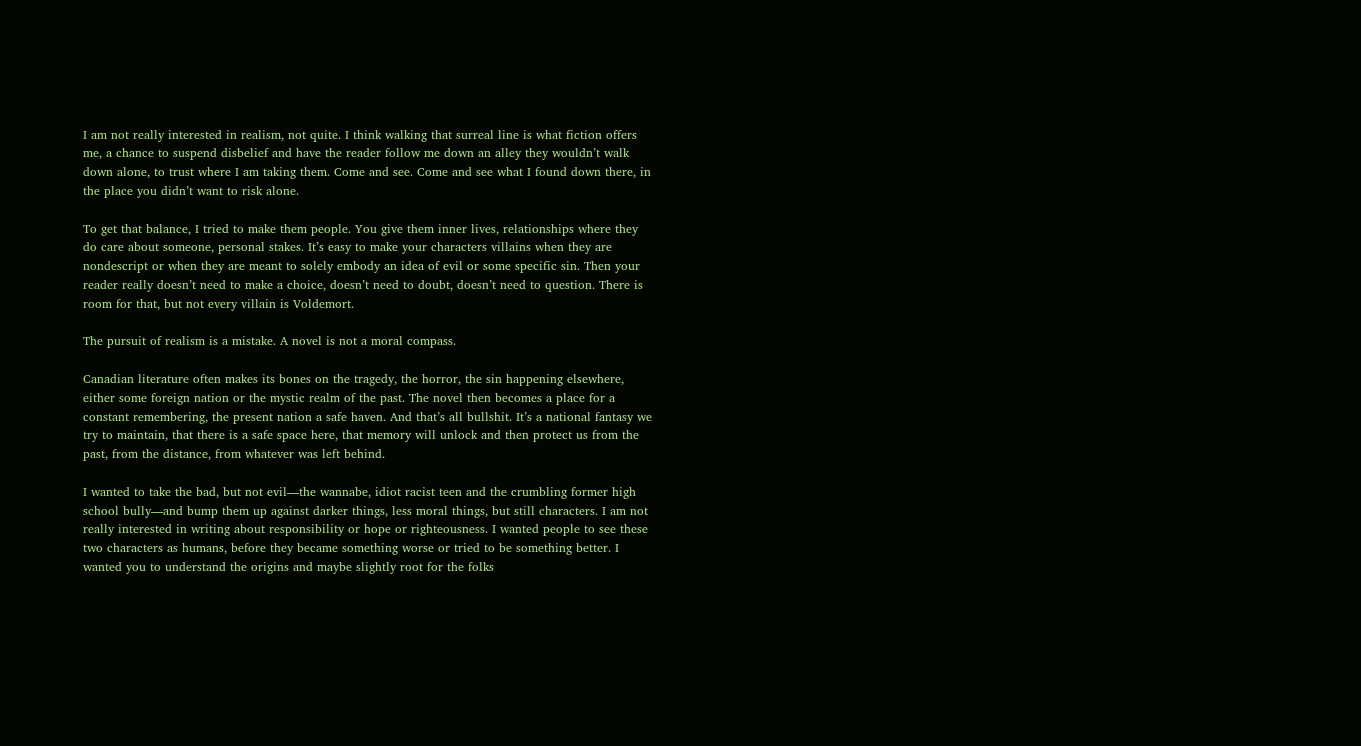I am not really interested in realism, not quite. I think walking that surreal line is what fiction offers me, a chance to suspend disbelief and have the reader follow me down an alley they wouldn’t walk down alone, to trust where I am taking them. Come and see. Come and see what I found down there, in the place you didn’t want to risk alone.

To get that balance, I tried to make them people. You give them inner lives, relationships where they do care about someone, personal stakes. It’s easy to make your characters villains when they are nondescript or when they are meant to solely embody an idea of evil or some specific sin. Then your reader really doesn’t need to make a choice, doesn’t need to doubt, doesn’t need to question. There is room for that, but not every villain is Voldemort.

The pursuit of realism is a mistake. A novel is not a moral compass.

Canadian literature often makes its bones on the tragedy, the horror, the sin happening elsewhere, either some foreign nation or the mystic realm of the past. The novel then becomes a place for a constant remembering, the present nation a safe haven. And that’s all bullshit. It’s a national fantasy we try to maintain, that there is a safe space here, that memory will unlock and then protect us from the past, from the distance, from whatever was left behind.

I wanted to take the bad, but not evil—the wannabe, idiot racist teen and the crumbling former high school bully—and bump them up against darker things, less moral things, but still characters. I am not really interested in writing about responsibility or hope or righteousness. I wanted people to see these two characters as humans, before they became something worse or tried to be something better. I wanted you to understand the origins and maybe slightly root for the folks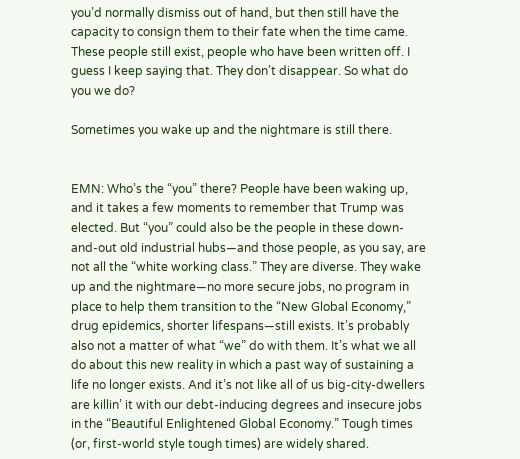you’d normally dismiss out of hand, but then still have the capacity to consign them to their fate when the time came. These people still exist, people who have been written off. I guess I keep saying that. They don’t disappear. So what do you we do?

Sometimes you wake up and the nightmare is still there.


EMN: Who’s the “you” there? People have been waking up, and it takes a few moments to remember that Trump was elected. But “you” could also be the people in these down-and-out old industrial hubs—and those people, as you say, are not all the “white working class.” They are diverse. They wake up and the nightmare—no more secure jobs, no program in place to help them transition to the “New Global Economy,” drug epidemics, shorter lifespans—still exists. It’s probably also not a matter of what “we” do with them. It’s what we all do about this new reality in which a past way of sustaining a life no longer exists. And it’s not like all of us big-city-dwellers are killin’ it with our debt-inducing degrees and insecure jobs in the “Beautiful Enlightened Global Economy.” Tough times (or, first-world style tough times) are widely shared.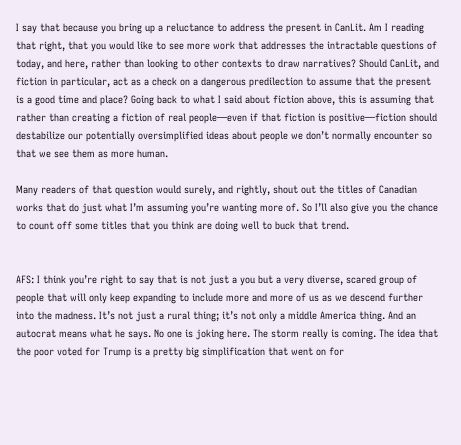I say that because you bring up a reluctance to address the present in CanLit. Am I reading that right, that you would like to see more work that addresses the intractable questions of today, and here, rather than looking to other contexts to draw narratives? Should CanLit, and fiction in particular, act as a check on a dangerous predilection to assume that the present is a good time and place? Going back to what I said about fiction above, this is assuming that rather than creating a fiction of real people—even if that fiction is positive—fiction should destabilize our potentially oversimplified ideas about people we don’t normally encounter so that we see them as more human.

Many readers of that question would surely, and rightly, shout out the titles of Canadian works that do just what I’m assuming you’re wanting more of. So I’ll also give you the chance to count off some titles that you think are doing well to buck that trend.


AFS: I think you’re right to say that is not just a you but a very diverse, scared group of people that will only keep expanding to include more and more of us as we descend further into the madness. It’s not just a rural thing; it’s not only a middle America thing. And an autocrat means what he says. No one is joking here. The storm really is coming. The idea that the poor voted for Trump is a pretty big simplification that went on for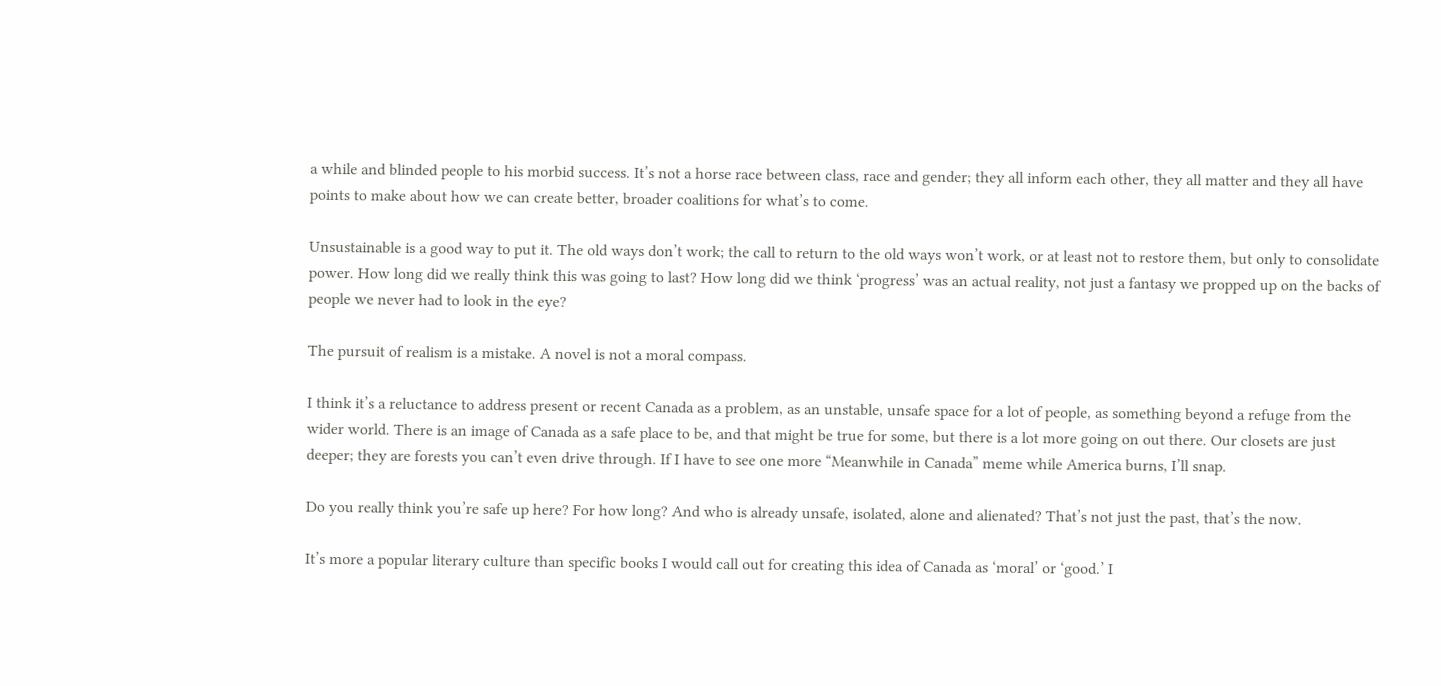a while and blinded people to his morbid success. It’s not a horse race between class, race and gender; they all inform each other, they all matter and they all have points to make about how we can create better, broader coalitions for what’s to come.

Unsustainable is a good way to put it. The old ways don’t work; the call to return to the old ways won’t work, or at least not to restore them, but only to consolidate power. How long did we really think this was going to last? How long did we think ‘progress’ was an actual reality, not just a fantasy we propped up on the backs of people we never had to look in the eye?

The pursuit of realism is a mistake. A novel is not a moral compass.

I think it’s a reluctance to address present or recent Canada as a problem, as an unstable, unsafe space for a lot of people, as something beyond a refuge from the wider world. There is an image of Canada as a safe place to be, and that might be true for some, but there is a lot more going on out there. Our closets are just deeper; they are forests you can’t even drive through. If I have to see one more “Meanwhile in Canada” meme while America burns, I’ll snap.

Do you really think you’re safe up here? For how long? And who is already unsafe, isolated, alone and alienated? That’s not just the past, that’s the now.

It’s more a popular literary culture than specific books I would call out for creating this idea of Canada as ‘moral’ or ‘good.’ I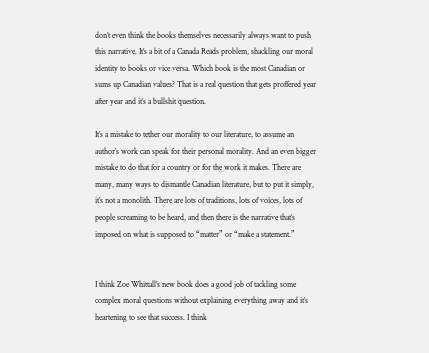don’t even think the books themselves necessarily always want to push this narrative. It’s a bit of a Canada Reads problem, shackling our moral identity to books or vice versa. Which book is the most Canadian or sums up Canadian values? That is a real question that gets proffered year after year and it’s a bullshit question.

It’s a mistake to tether our morality to our literature, to assume an author’s work can speak for their personal morality. And an even bigger mistake to do that for a country or for the work it makes. There are many, many ways to dismantle Canadian literature, but to put it simply, it’s not a monolith. There are lots of traditions, lots of voices, lots of people screaming to be heard, and then there is the narrative that’s imposed on what is supposed to “matter” or “make a statement.”


I think Zoe Whittall’s new book does a good job of tackling some complex moral questions without explaining everything away and it’s heartening to see that success. I think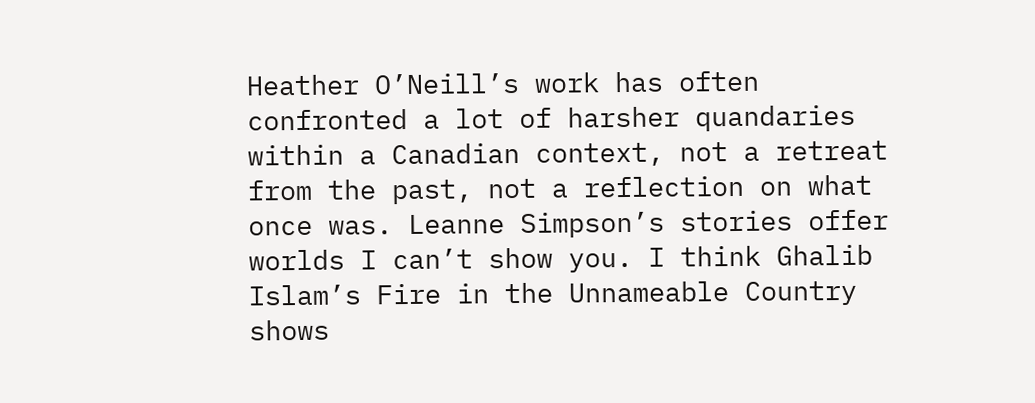Heather O’Neill’s work has often confronted a lot of harsher quandaries within a Canadian context, not a retreat from the past, not a reflection on what once was. Leanne Simpson’s stories offer worlds I can’t show you. I think Ghalib Islam’s Fire in the Unnameable Country shows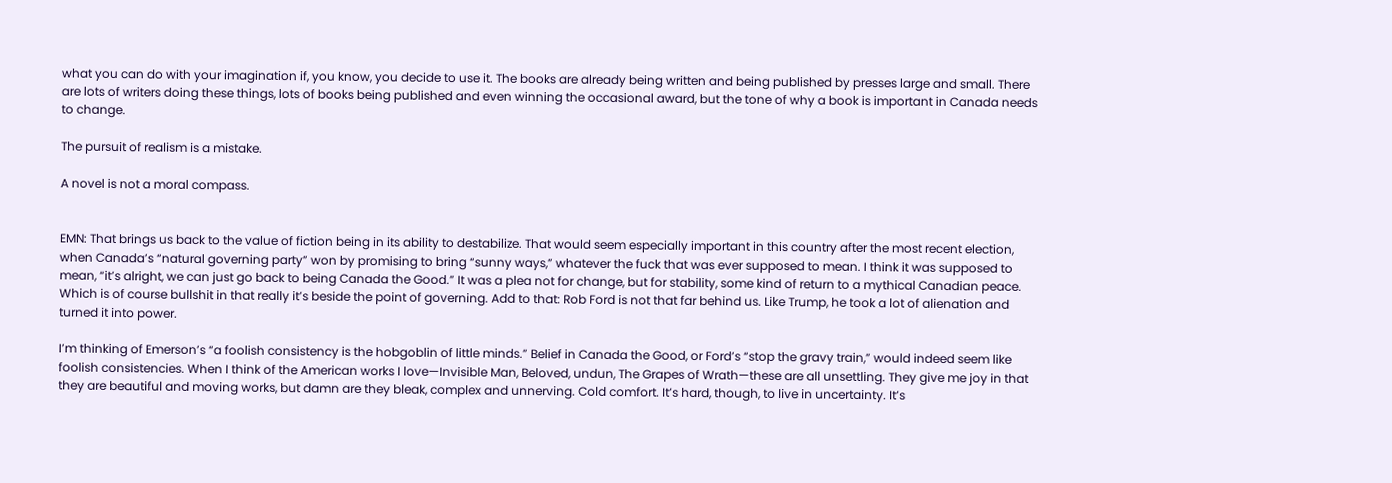what you can do with your imagination if, you know, you decide to use it. The books are already being written and being published by presses large and small. There are lots of writers doing these things, lots of books being published and even winning the occasional award, but the tone of why a book is important in Canada needs to change.

The pursuit of realism is a mistake.

A novel is not a moral compass.


EMN: That brings us back to the value of fiction being in its ability to destabilize. That would seem especially important in this country after the most recent election, when Canada’s “natural governing party” won by promising to bring “sunny ways,” whatever the fuck that was ever supposed to mean. I think it was supposed to mean, “it’s alright, we can just go back to being Canada the Good.” It was a plea not for change, but for stability, some kind of return to a mythical Canadian peace. Which is of course bullshit in that really it’s beside the point of governing. Add to that: Rob Ford is not that far behind us. Like Trump, he took a lot of alienation and turned it into power.

I’m thinking of Emerson’s “a foolish consistency is the hobgoblin of little minds.” Belief in Canada the Good, or Ford’s “stop the gravy train,” would indeed seem like foolish consistencies. When I think of the American works I love—Invisible Man, Beloved, undun, The Grapes of Wrath—these are all unsettling. They give me joy in that they are beautiful and moving works, but damn are they bleak, complex and unnerving. Cold comfort. It’s hard, though, to live in uncertainty. It’s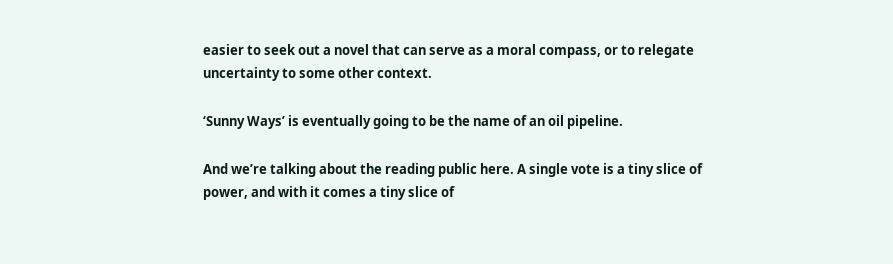easier to seek out a novel that can serve as a moral compass, or to relegate uncertainty to some other context.

‘Sunny Ways’ is eventually going to be the name of an oil pipeline.

And we’re talking about the reading public here. A single vote is a tiny slice of power, and with it comes a tiny slice of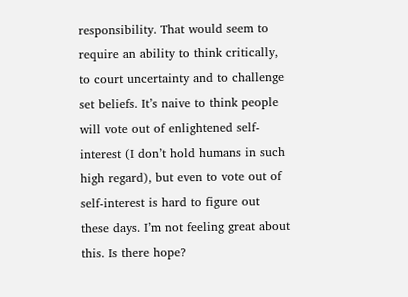responsibility. That would seem to require an ability to think critically, to court uncertainty and to challenge set beliefs. It’s naive to think people will vote out of enlightened self-interest (I don’t hold humans in such high regard), but even to vote out of self-interest is hard to figure out these days. I’m not feeling great about this. Is there hope?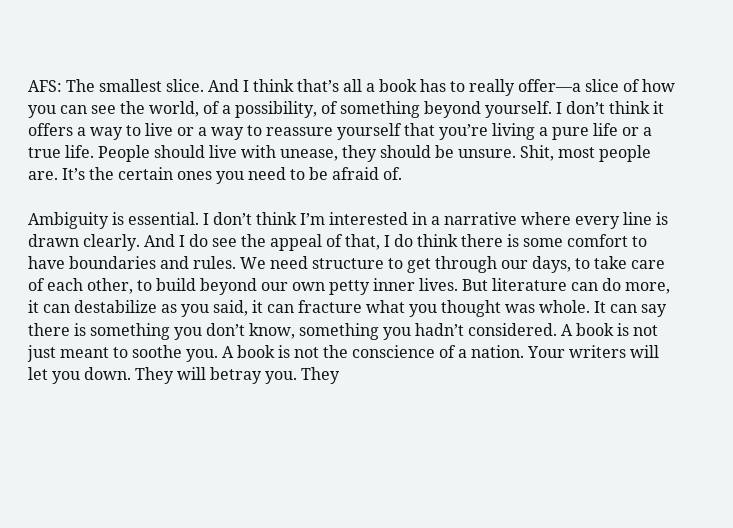AFS: The smallest slice. And I think that’s all a book has to really offer—a slice of how you can see the world, of a possibility, of something beyond yourself. I don’t think it offers a way to live or a way to reassure yourself that you’re living a pure life or a true life. People should live with unease, they should be unsure. Shit, most people are. It’s the certain ones you need to be afraid of.

Ambiguity is essential. I don’t think I’m interested in a narrative where every line is drawn clearly. And I do see the appeal of that, I do think there is some comfort to have boundaries and rules. We need structure to get through our days, to take care of each other, to build beyond our own petty inner lives. But literature can do more, it can destabilize as you said, it can fracture what you thought was whole. It can say there is something you don’t know, something you hadn’t considered. A book is not just meant to soothe you. A book is not the conscience of a nation. Your writers will let you down. They will betray you. They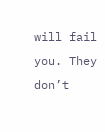will fail you. They don’t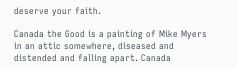deserve your faith.

Canada the Good is a painting of Mike Myers in an attic somewhere, diseased and distended and falling apart. Canada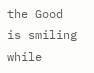the Good is smiling while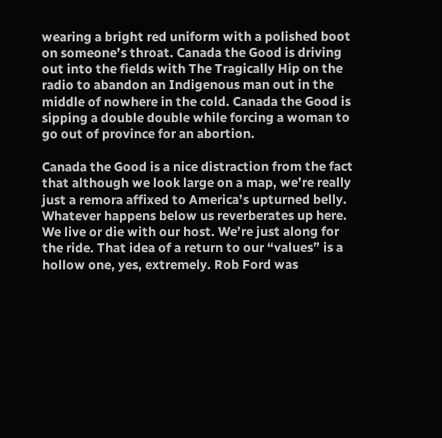wearing a bright red uniform with a polished boot on someone’s throat. Canada the Good is driving out into the fields with The Tragically Hip on the radio to abandon an Indigenous man out in the middle of nowhere in the cold. Canada the Good is sipping a double double while forcing a woman to go out of province for an abortion.

Canada the Good is a nice distraction from the fact that although we look large on a map, we’re really just a remora affixed to America’s upturned belly. Whatever happens below us reverberates up here. We live or die with our host. We’re just along for the ride. That idea of a return to our “values” is a hollow one, yes, extremely. Rob Ford was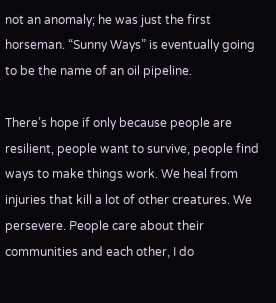not an anomaly; he was just the first horseman. “Sunny Ways” is eventually going to be the name of an oil pipeline.

There’s hope if only because people are resilient, people want to survive, people find ways to make things work. We heal from injuries that kill a lot of other creatures. We persevere. People care about their communities and each other, I do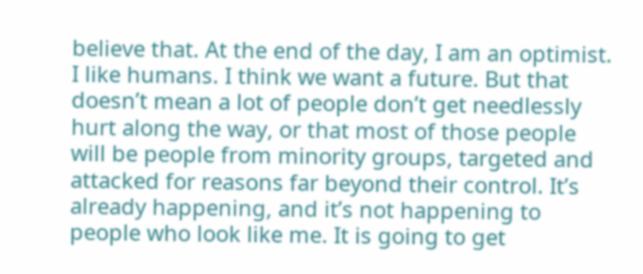believe that. At the end of the day, I am an optimist. I like humans. I think we want a future. But that doesn’t mean a lot of people don’t get needlessly hurt along the way, or that most of those people will be people from minority groups, targeted and attacked for reasons far beyond their control. It’s already happening, and it’s not happening to people who look like me. It is going to get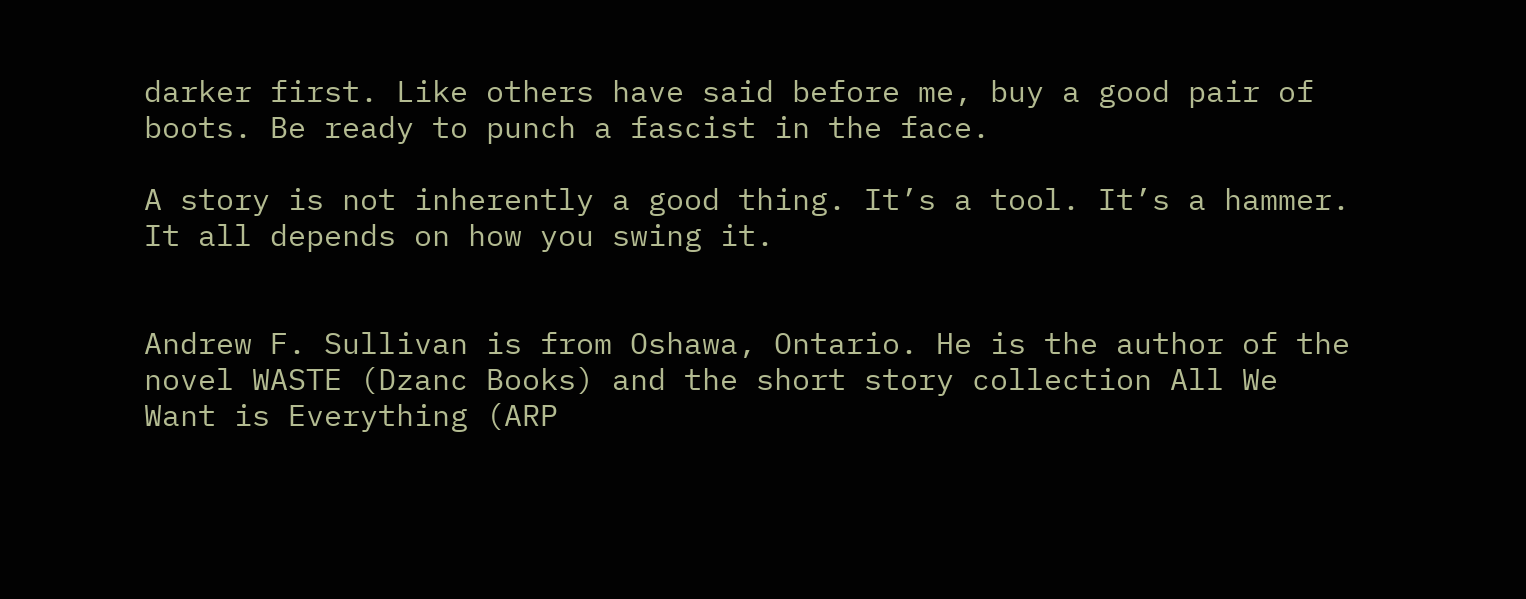darker first. Like others have said before me, buy a good pair of boots. Be ready to punch a fascist in the face.

A story is not inherently a good thing. It’s a tool. It’s a hammer. It all depends on how you swing it.


Andrew F. Sullivan is from Oshawa, Ontario. He is the author of the novel WASTE (Dzanc Books) and the short story collection All We Want is Everything (ARP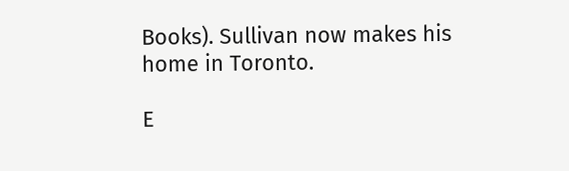Books). Sullivan now makes his home in Toronto.

E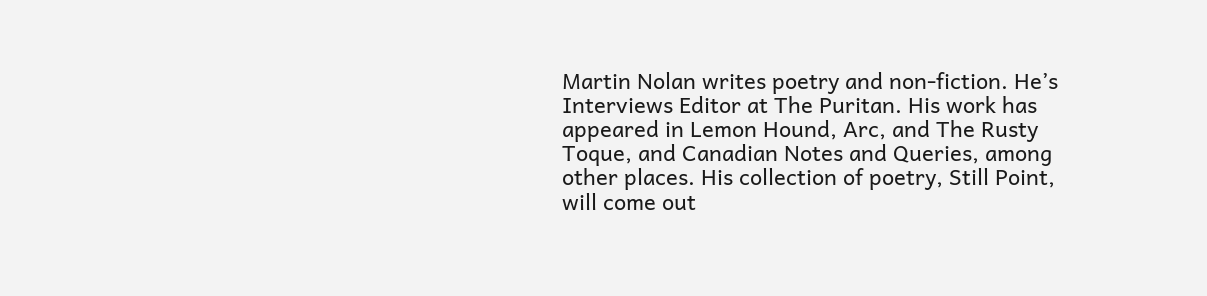Martin Nolan writes poetry and non-fiction. He’s Interviews Editor at The Puritan. His work has appeared in Lemon Hound, Arc, and The Rusty Toque, and Canadian Notes and Queries, among other places. His collection of poetry, Still Point, will come out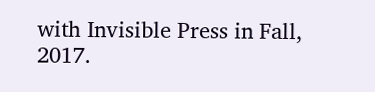with Invisible Press in Fall, 2017.